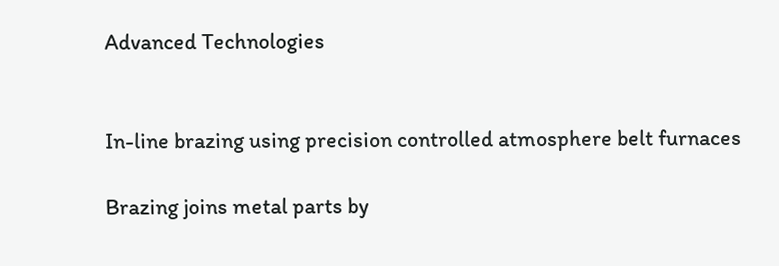Advanced Technologies


In-line brazing using precision controlled atmosphere belt furnaces

Brazing joins metal parts by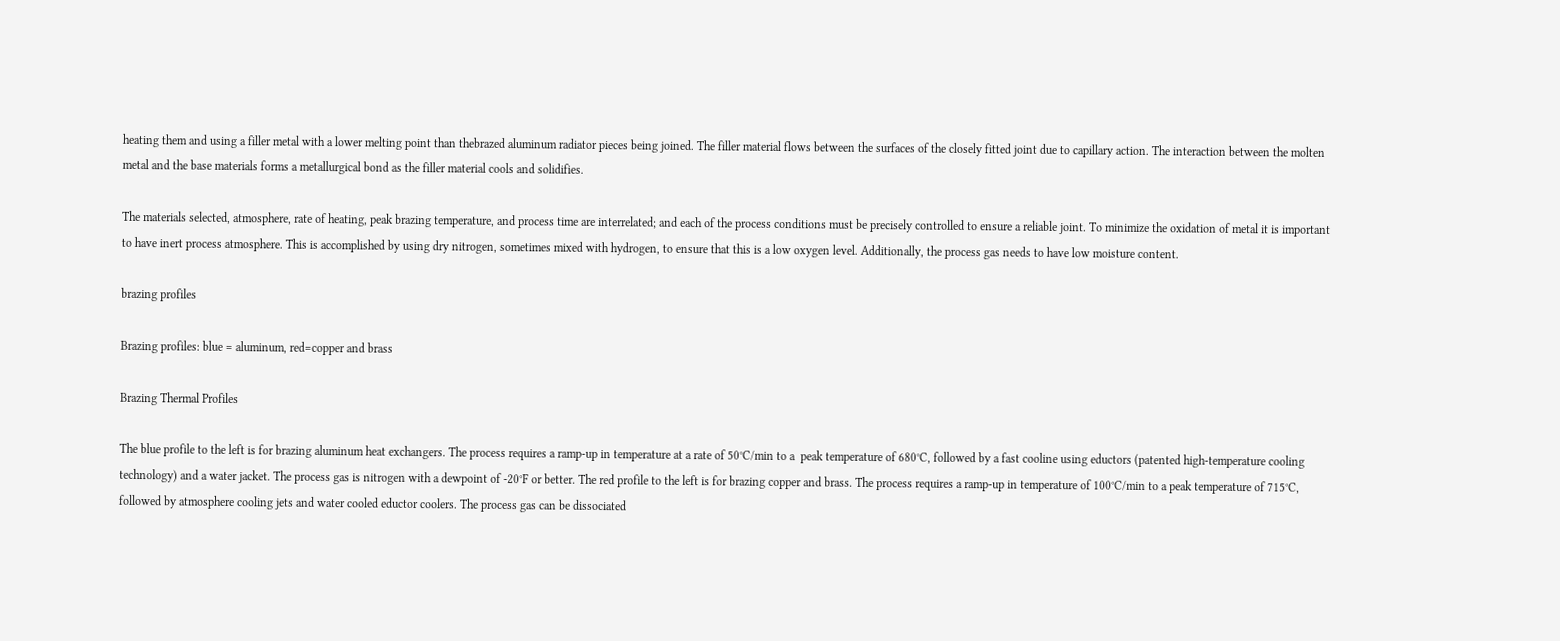heating them and using a filler metal with a lower melting point than thebrazed aluminum radiator pieces being joined. The filler material flows between the surfaces of the closely fitted joint due to capillary action. The interaction between the molten metal and the base materials forms a metallurgical bond as the filler material cools and solidifies.

The materials selected, atmosphere, rate of heating, peak brazing temperature, and process time are interrelated; and each of the process conditions must be precisely controlled to ensure a reliable joint. To minimize the oxidation of metal it is important to have inert process atmosphere. This is accomplished by using dry nitrogen, sometimes mixed with hydrogen, to ensure that this is a low oxygen level. Additionally, the process gas needs to have low moisture content.

brazing profiles

Brazing profiles: blue = aluminum, red=copper and brass

Brazing Thermal Profiles

The blue profile to the left is for brazing aluminum heat exchangers. The process requires a ramp-up in temperature at a rate of 50°C/min to a  peak temperature of 680°C, followed by a fast cooline using eductors (patented high-temperature cooling technology) and a water jacket. The process gas is nitrogen with a dewpoint of -20°F or better. The red profile to the left is for brazing copper and brass. The process requires a ramp-up in temperature of 100°C/min to a peak temperature of 715°C, followed by atmosphere cooling jets and water cooled eductor coolers. The process gas can be dissociated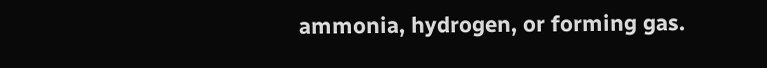ammonia, hydrogen, or forming gas.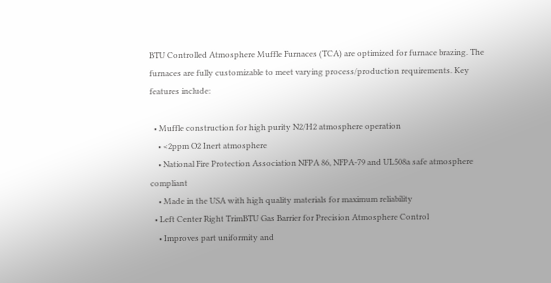BTU Controlled Atmosphere Muffle Furnaces (TCA) are optimized for furnace brazing. The furnaces are fully customizable to meet varying process/production requirements. Key features include:

  • Muffle construction for high purity N2/H2 atmosphere operation
    • <2ppm O2 Inert atmosphere
    • National Fire Protection Association NFPA 86, NFPA-79 and UL508a safe atmosphere compliant
    • Made in the USA with high quality materials for maximum reliability
  • Left Center Right TrimBTU Gas Barrier for Precision Atmosphere Control
    • Improves part uniformity and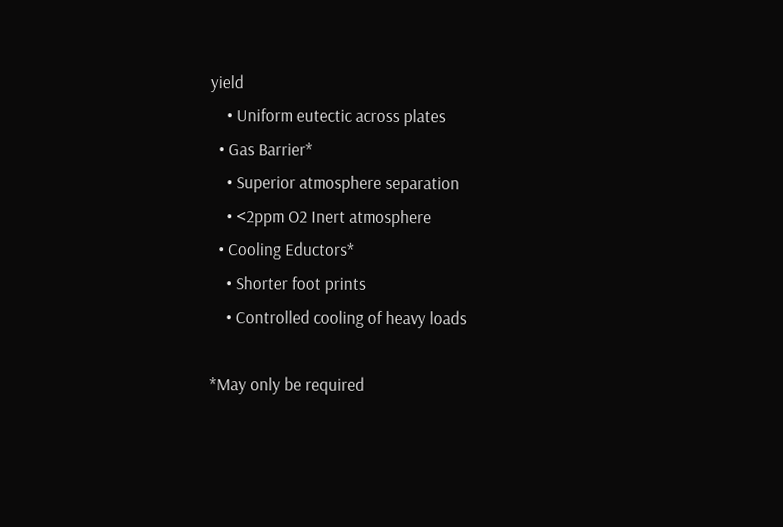yield
    • Uniform eutectic across plates
  • Gas Barrier*
    • Superior atmosphere separation
    • <2ppm O2 Inert atmosphere
  • Cooling Eductors*
    • Shorter foot prints
    • Controlled cooling of heavy loads

*May only be required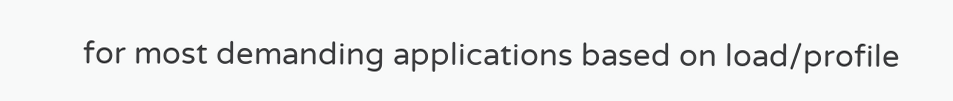for most demanding applications based on load/profile